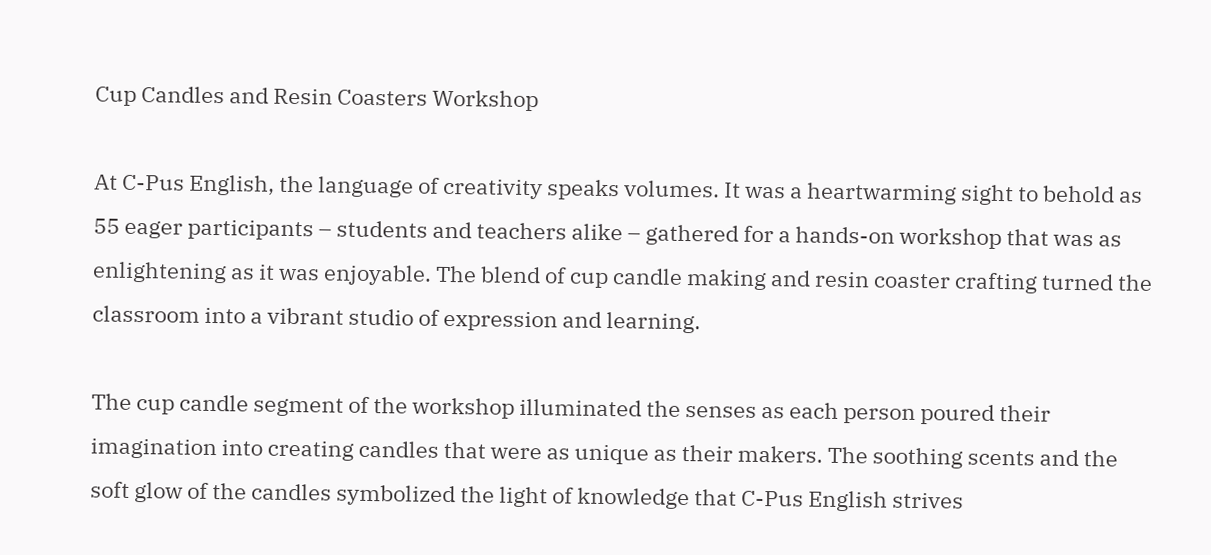Cup Candles and Resin Coasters Workshop

At C-Pus English, the language of creativity speaks volumes. It was a heartwarming sight to behold as 55 eager participants – students and teachers alike – gathered for a hands-on workshop that was as enlightening as it was enjoyable. The blend of cup candle making and resin coaster crafting turned the classroom into a vibrant studio of expression and learning.

The cup candle segment of the workshop illuminated the senses as each person poured their imagination into creating candles that were as unique as their makers. The soothing scents and the soft glow of the candles symbolized the light of knowledge that C-Pus English strives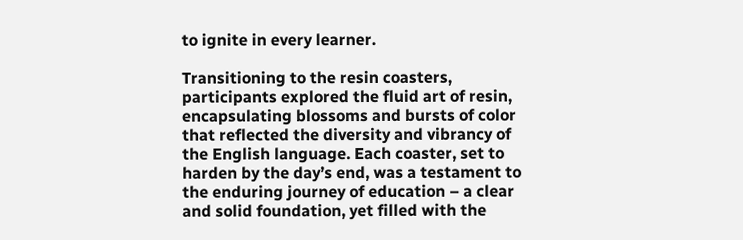to ignite in every learner.

Transitioning to the resin coasters, participants explored the fluid art of resin, encapsulating blossoms and bursts of color that reflected the diversity and vibrancy of the English language. Each coaster, set to harden by the day’s end, was a testament to the enduring journey of education – a clear and solid foundation, yet filled with the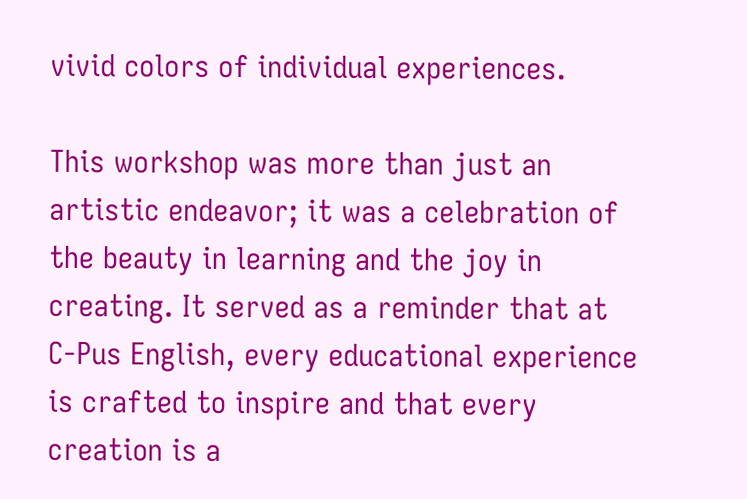vivid colors of individual experiences.

This workshop was more than just an artistic endeavor; it was a celebration of the beauty in learning and the joy in creating. It served as a reminder that at C-Pus English, every educational experience is crafted to inspire and that every creation is a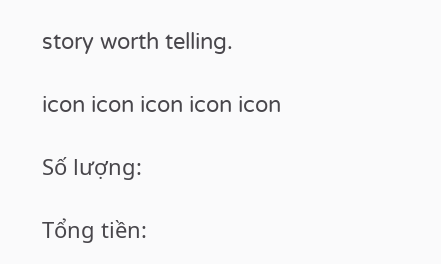story worth telling.

icon icon icon icon icon

Số lượng:

Tổng tiền: